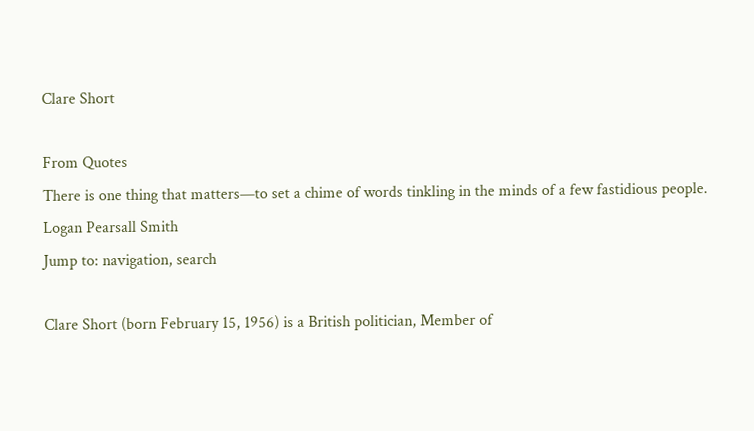Clare Short

From Quotes
There is one thing that matters—to set a chime of words tinkling in the minds of a few fastidious people.
Logan Pearsall Smith
Jump to: navigation, search

Clare Short (born February 15, 1956) is a British politician, Member of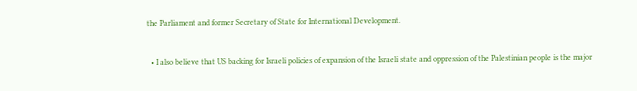the Parliament and former Secretary of State for International Development.


  • I also believe that US backing for Israeli policies of expansion of the Israeli state and oppression of the Palestinian people is the major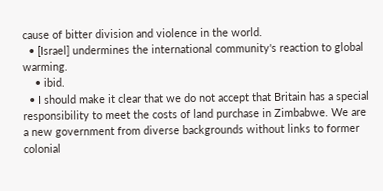cause of bitter division and violence in the world.
  • [Israel] undermines the international community's reaction to global warming.
    • ibid.
  • I should make it clear that we do not accept that Britain has a special responsibility to meet the costs of land purchase in Zimbabwe. We are a new government from diverse backgrounds without links to former colonial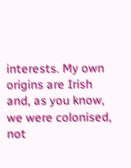interests. My own origins are Irish and, as you know, we were colonised, not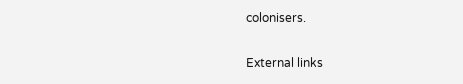colonisers.

External links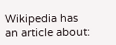Wikipedia has an article about: